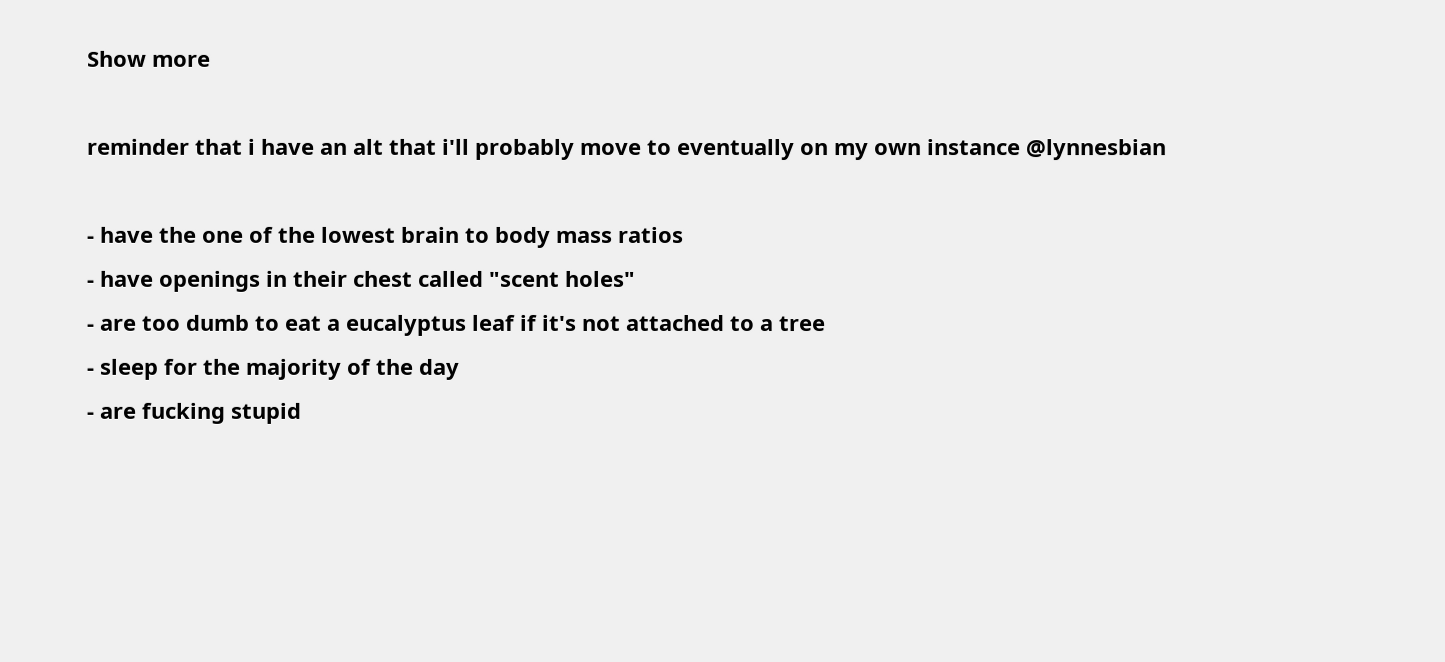Show more

reminder that i have an alt that i'll probably move to eventually on my own instance @lynnesbian

- have the one of the lowest brain to body mass ratios
- have openings in their chest called "scent holes"
- are too dumb to eat a eucalyptus leaf if it's not attached to a tree
- sleep for the majority of the day
- are fucking stupid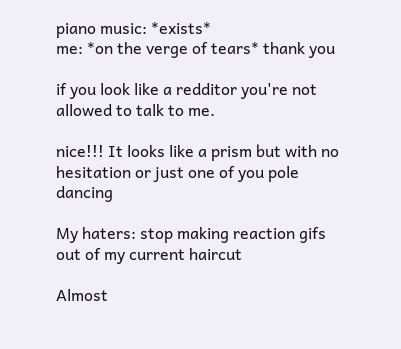piano music: *exists*
me: *on the verge of tears* thank you

if you look like a redditor you're not allowed to talk to me.

nice!!! It looks like a prism but with no hesitation or just one of you pole dancing

My haters: stop making reaction gifs out of my current haircut

Almost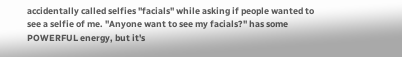accidentally called selfies "facials" while asking if people wanted to see a selfie of me. "Anyone want to see my facials?" has some POWERFUL energy, but it's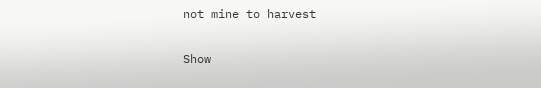not mine to harvest

Show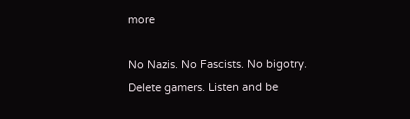more

No Nazis. No Fascists. No bigotry. Delete gamers. Listen and be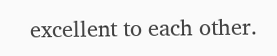excellent to each other.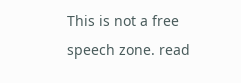This is not a free speech zone. read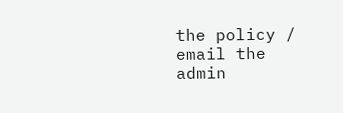the policy / email the admin